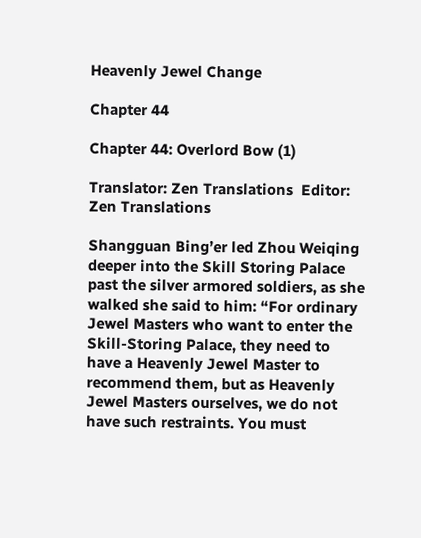Heavenly Jewel Change

Chapter 44

Chapter 44: Overlord Bow (1)

Translator: Zen Translations  Editor: Zen Translations

Shangguan Bing’er led Zhou Weiqing deeper into the Skill Storing Palace past the silver armored soldiers, as she walked she said to him: “For ordinary Jewel Masters who want to enter the Skill-Storing Palace, they need to have a Heavenly Jewel Master to recommend them, but as Heavenly Jewel Masters ourselves, we do not have such restraints. You must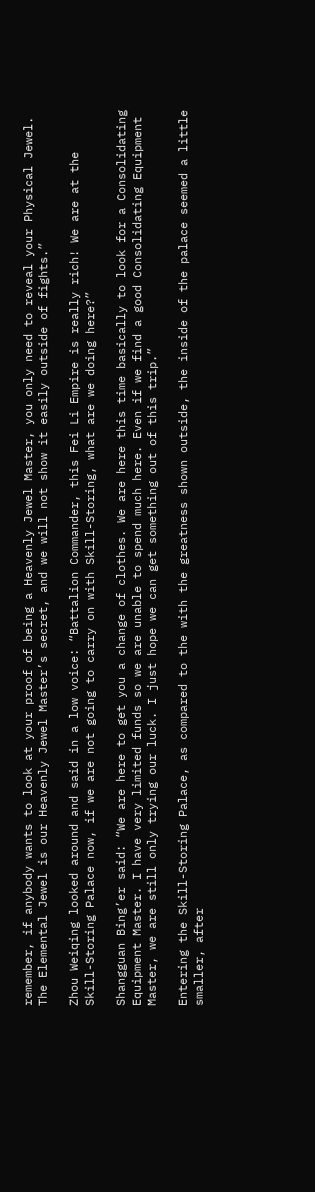remember, if anybody wants to look at your proof of being a Heavenly Jewel Master, you only need to reveal your Physical Jewel. The Elemental Jewel is our Heavenly Jewel Master’s secret, and we will not show it easily outside of fights.”

Zhou Weiqing looked around and said in a low voice: “Battalion Commander, this Fei Li Empire is really rich! We are at the Skill-Storing Palace now, if we are not going to carry on with Skill-Storing, what are we doing here?”

Shangguan Bing’er said: “We are here to get you a change of clothes. We are here this time basically to look for a Consolidating Equipment Master. I have very limited funds so we are unable to spend much here. Even if we find a good Consolidating Equipment Master, we are still only trying our luck. I just hope we can get something out of this trip.”

Entering the Skill-Storing Palace, as compared to the with the greatness shown outside, the inside of the palace seemed a little smaller, after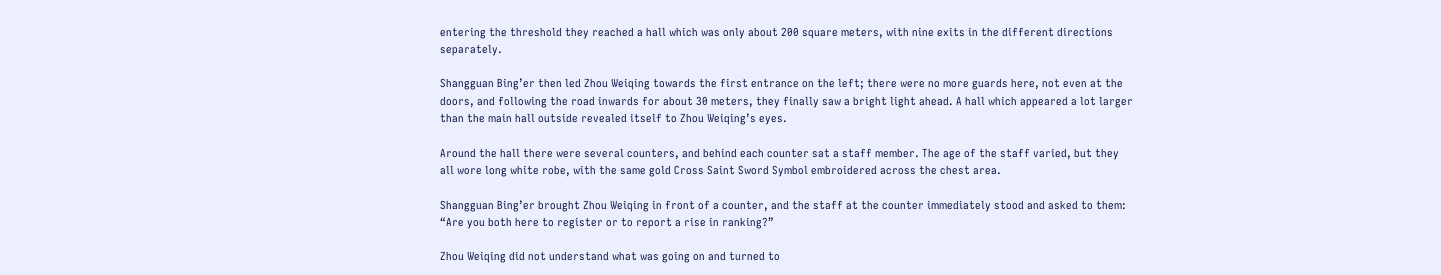entering the threshold they reached a hall which was only about 200 square meters, with nine exits in the different directions separately.

Shangguan Bing’er then led Zhou Weiqing towards the first entrance on the left; there were no more guards here, not even at the doors, and following the road inwards for about 30 meters, they finally saw a bright light ahead. A hall which appeared a lot larger than the main hall outside revealed itself to Zhou Weiqing’s eyes.

Around the hall there were several counters, and behind each counter sat a staff member. The age of the staff varied, but they all wore long white robe, with the same gold Cross Saint Sword Symbol embroidered across the chest area.

Shangguan Bing’er brought Zhou Weiqing in front of a counter, and the staff at the counter immediately stood and asked to them: “Are you both here to register or to report a rise in ranking?”

Zhou Weiqing did not understand what was going on and turned to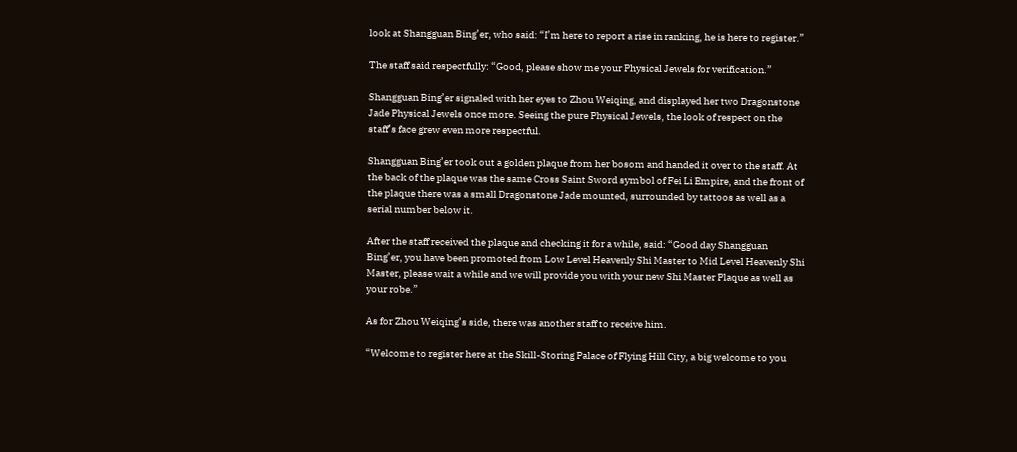look at Shangguan Bing’er, who said: “I’m here to report a rise in ranking, he is here to register.”

The staff said respectfully: “Good, please show me your Physical Jewels for verification.”

Shangguan Bing’er signaled with her eyes to Zhou Weiqing, and displayed her two Dragonstone Jade Physical Jewels once more. Seeing the pure Physical Jewels, the look of respect on the staff’s face grew even more respectful.

Shangguan Bing’er took out a golden plaque from her bosom and handed it over to the staff. At the back of the plaque was the same Cross Saint Sword symbol of Fei Li Empire, and the front of the plaque there was a small Dragonstone Jade mounted, surrounded by tattoos as well as a serial number below it.

After the staff received the plaque and checking it for a while, said: “Good day Shangguan Bing’er, you have been promoted from Low Level Heavenly Shi Master to Mid Level Heavenly Shi Master, please wait a while and we will provide you with your new Shi Master Plaque as well as your robe.”

As for Zhou Weiqing’s side, there was another staff to receive him.

“Welcome to register here at the Skill-Storing Palace of Flying Hill City, a big welcome to you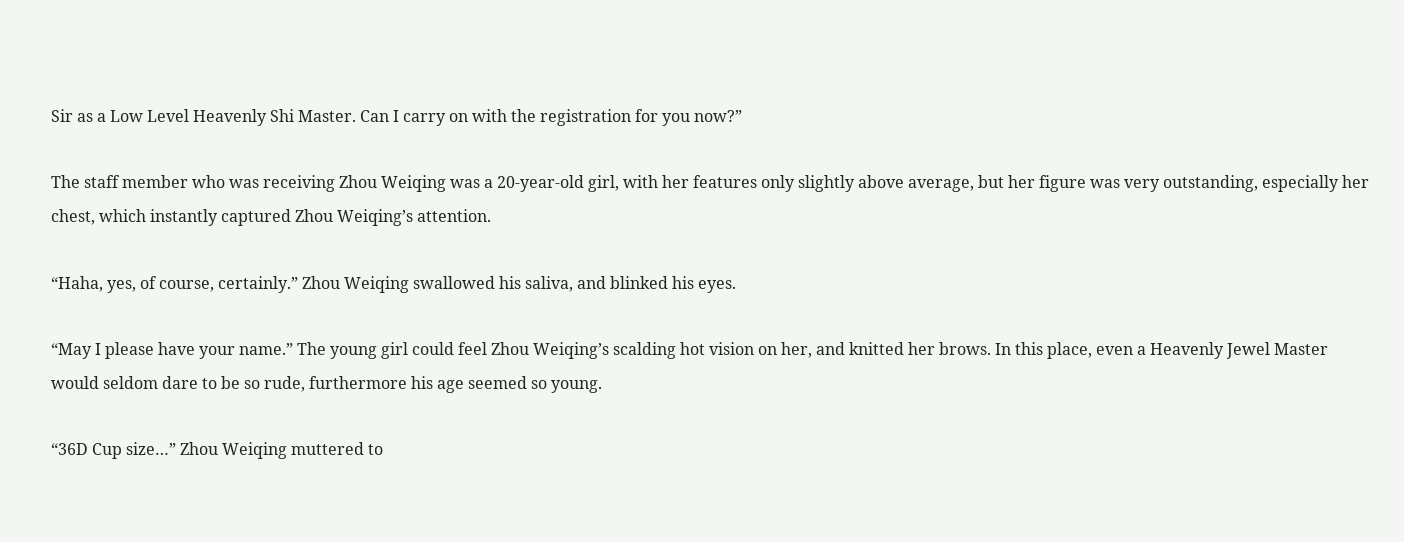Sir as a Low Level Heavenly Shi Master. Can I carry on with the registration for you now?”

The staff member who was receiving Zhou Weiqing was a 20-year-old girl, with her features only slightly above average, but her figure was very outstanding, especially her chest, which instantly captured Zhou Weiqing’s attention.

“Haha, yes, of course, certainly.” Zhou Weiqing swallowed his saliva, and blinked his eyes.

“May I please have your name.” The young girl could feel Zhou Weiqing’s scalding hot vision on her, and knitted her brows. In this place, even a Heavenly Jewel Master would seldom dare to be so rude, furthermore his age seemed so young.

“36D Cup size…” Zhou Weiqing muttered to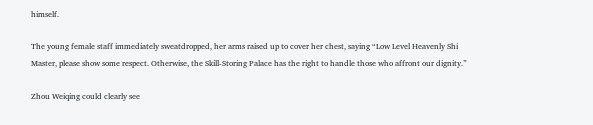himself.

The young female staff immediately sweatdropped, her arms raised up to cover her chest, saying “Low Level Heavenly Shi Master, please show some respect. Otherwise, the Skill-Storing Palace has the right to handle those who affront our dignity.”

Zhou Weiqing could clearly see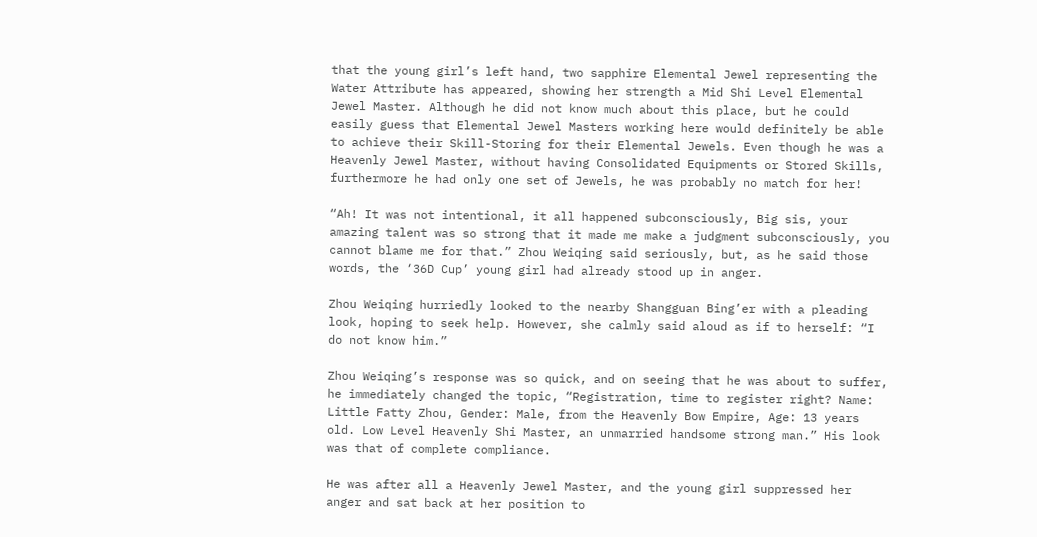that the young girl’s left hand, two sapphire Elemental Jewel representing the Water Attribute has appeared, showing her strength a Mid Shi Level Elemental Jewel Master. Although he did not know much about this place, but he could easily guess that Elemental Jewel Masters working here would definitely be able to achieve their Skill-Storing for their Elemental Jewels. Even though he was a Heavenly Jewel Master, without having Consolidated Equipments or Stored Skills, furthermore he had only one set of Jewels, he was probably no match for her!

“Ah! It was not intentional, it all happened subconsciously, Big sis, your amazing talent was so strong that it made me make a judgment subconsciously, you cannot blame me for that.” Zhou Weiqing said seriously, but, as he said those words, the ‘36D Cup’ young girl had already stood up in anger.

Zhou Weiqing hurriedly looked to the nearby Shangguan Bing’er with a pleading look, hoping to seek help. However, she calmly said aloud as if to herself: “I do not know him.”

Zhou Weiqing’s response was so quick, and on seeing that he was about to suffer, he immediately changed the topic, “Registration, time to register right? Name: Little Fatty Zhou, Gender: Male, from the Heavenly Bow Empire, Age: 13 years old. Low Level Heavenly Shi Master, an unmarried handsome strong man.” His look was that of complete compliance.

He was after all a Heavenly Jewel Master, and the young girl suppressed her anger and sat back at her position to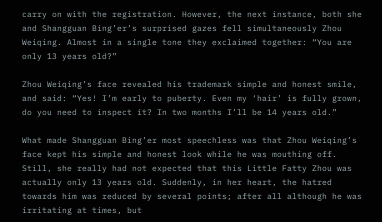carry on with the registration. However, the next instance, both she and Shangguan Bing’er’s surprised gazes fell simultaneously Zhou Weiqing. Almost in a single tone they exclaimed together: “You are only 13 years old?”

Zhou Weiqing’s face revealed his trademark simple and honest smile, and said: “Yes! I’m early to puberty. Even my ‘hair’ is fully grown, do you need to inspect it? In two months I’ll be 14 years old.”

What made Shangguan Bing’er most speechless was that Zhou Weiqing’s face kept his simple and honest look while he was mouthing off. Still, she really had not expected that this Little Fatty Zhou was actually only 13 years old. Suddenly, in her heart, the hatred towards him was reduced by several points; after all although he was irritating at times, but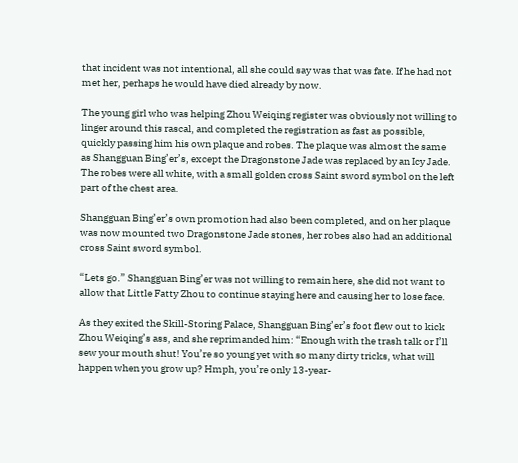that incident was not intentional, all she could say was that was fate. If he had not met her, perhaps he would have died already by now.

The young girl who was helping Zhou Weiqing register was obviously not willing to linger around this rascal, and completed the registration as fast as possible, quickly passing him his own plaque and robes. The plaque was almost the same as Shangguan Bing’er’s, except the Dragonstone Jade was replaced by an Icy Jade. The robes were all white, with a small golden cross Saint sword symbol on the left part of the chest area.

Shangguan Bing’er’s own promotion had also been completed, and on her plaque was now mounted two Dragonstone Jade stones, her robes also had an additional cross Saint sword symbol.

“Lets go.” Shangguan Bing’er was not willing to remain here, she did not want to allow that Little Fatty Zhou to continue staying here and causing her to lose face.

As they exited the Skill-Storing Palace, Shangguan Bing’er’s foot flew out to kick Zhou Weiqing’s ass, and she reprimanded him: “Enough with the trash talk or I’ll sew your mouth shut! You’re so young yet with so many dirty tricks, what will happen when you grow up? Hmph, you’re only 13-year-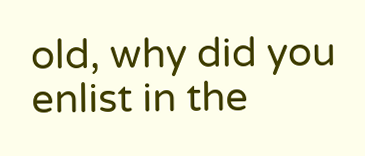old, why did you enlist in the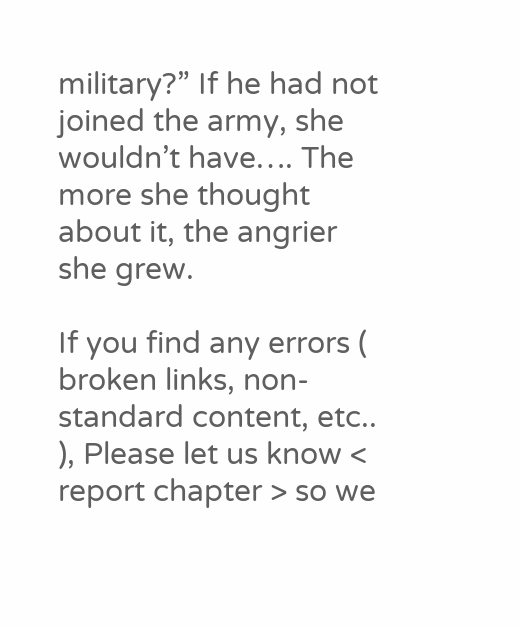military?” If he had not joined the army, she wouldn’t have…. The more she thought about it, the angrier she grew.

If you find any errors ( broken links, non-standard content, etc.. ), Please let us know < report chapter > so we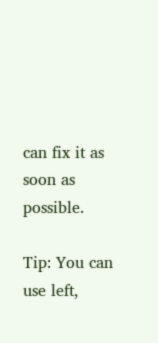can fix it as soon as possible.

Tip: You can use left,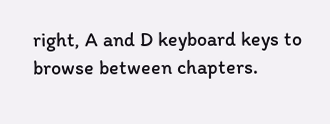right, A and D keyboard keys to browse between chapters.